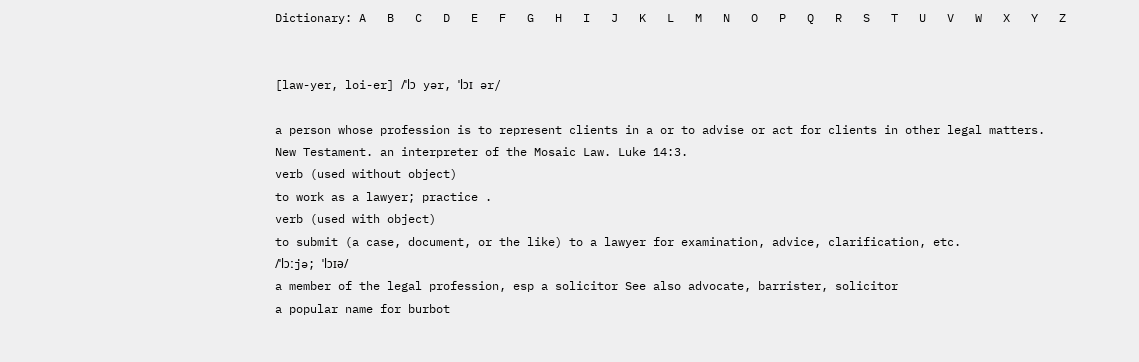Dictionary: A   B   C   D   E   F   G   H   I   J   K   L   M   N   O   P   Q   R   S   T   U   V   W   X   Y   Z


[law-yer, loi-er] /ˈlɔ yər, ˈlɔɪ ər/

a person whose profession is to represent clients in a or to advise or act for clients in other legal matters.
New Testament. an interpreter of the Mosaic Law. Luke 14:3.
verb (used without object)
to work as a lawyer; practice .
verb (used with object)
to submit (a case, document, or the like) to a lawyer for examination, advice, clarification, etc.
/ˈlɔːjə; ˈlɔɪə/
a member of the legal profession, esp a solicitor See also advocate, barrister, solicitor
a popular name for burbot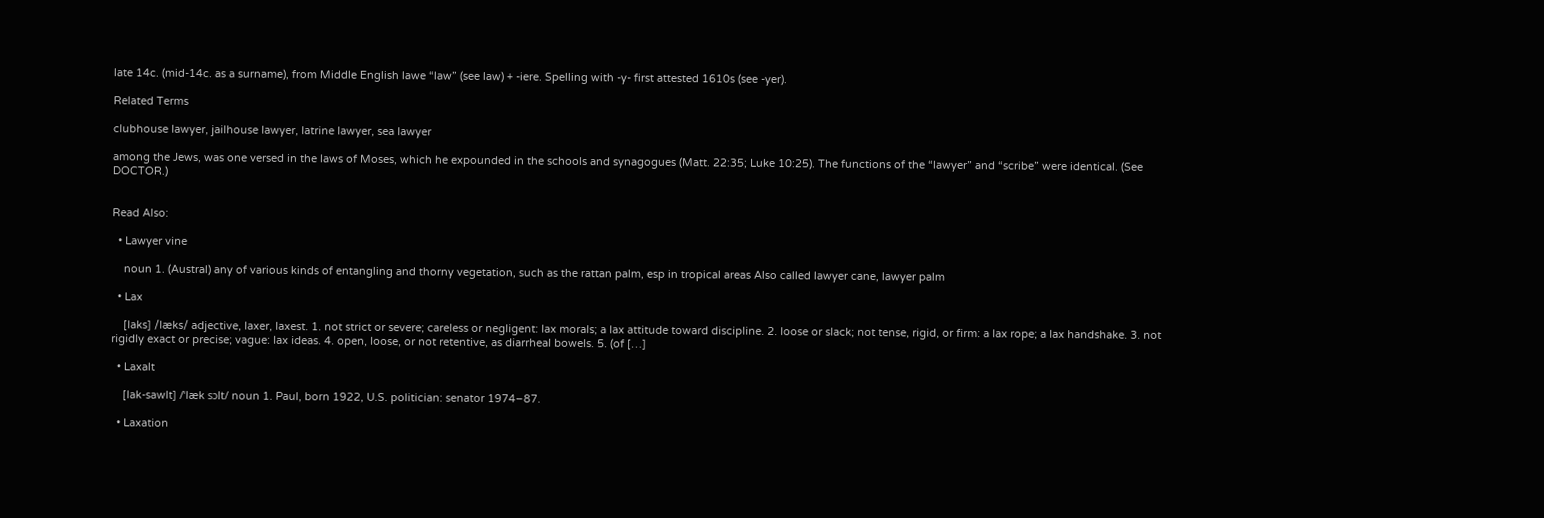late 14c. (mid-14c. as a surname), from Middle English lawe “law” (see law) + -iere. Spelling with -y- first attested 1610s (see -yer).

Related Terms

clubhouse lawyer, jailhouse lawyer, latrine lawyer, sea lawyer

among the Jews, was one versed in the laws of Moses, which he expounded in the schools and synagogues (Matt. 22:35; Luke 10:25). The functions of the “lawyer” and “scribe” were identical. (See DOCTOR.)


Read Also:

  • Lawyer vine

    noun 1. (Austral) any of various kinds of entangling and thorny vegetation, such as the rattan palm, esp in tropical areas Also called lawyer cane, lawyer palm

  • Lax

    [laks] /læks/ adjective, laxer, laxest. 1. not strict or severe; careless or negligent: lax morals; a lax attitude toward discipline. 2. loose or slack; not tense, rigid, or firm: a lax rope; a lax handshake. 3. not rigidly exact or precise; vague: lax ideas. 4. open, loose, or not retentive, as diarrheal bowels. 5. (of […]

  • Laxalt

    [lak-sawlt] /ˈlæk sɔlt/ noun 1. Paul, born 1922, U.S. politician: senator 1974–87.

  • Laxation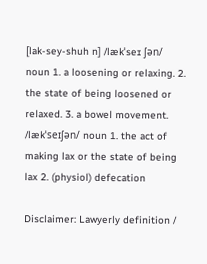[lak-sey-shuh n] /lækˈseɪ ʃən/ noun 1. a loosening or relaxing. 2. the state of being loosened or relaxed. 3. a bowel movement. /lækˈseɪʃən/ noun 1. the act of making lax or the state of being lax 2. (physiol) defecation

Disclaimer: Lawyerly definition /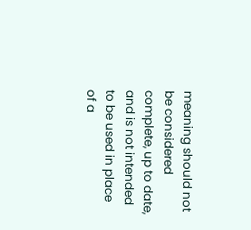meaning should not be considered complete, up to date, and is not intended to be used in place of a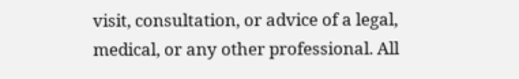visit, consultation, or advice of a legal, medical, or any other professional. All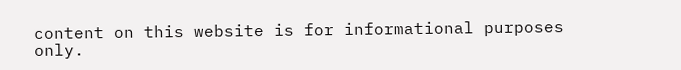content on this website is for informational purposes only.